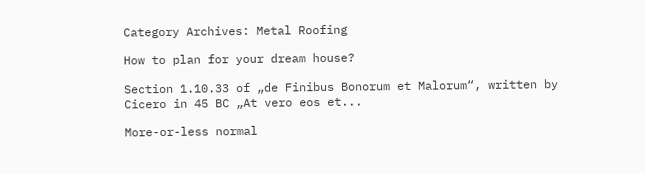Category Archives: Metal Roofing

How to plan for your dream house?

Section 1.10.33 of „de Finibus Bonorum et Malorum“, written by Cicero in 45 BC „At vero eos et...

More-or-less normal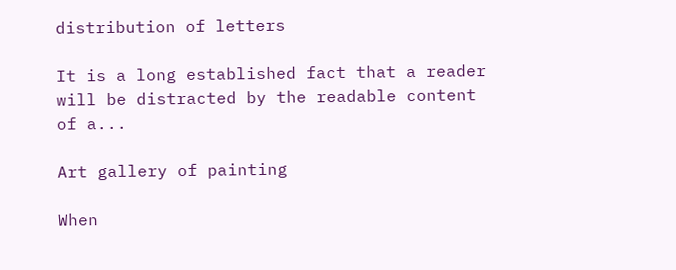distribution of letters

It is a long established fact that a reader will be distracted by the readable content of a...

Art gallery of painting

When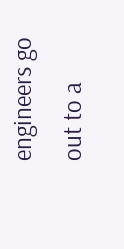engineers go out to a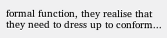formal function, they realise that they need to dress up to conform...